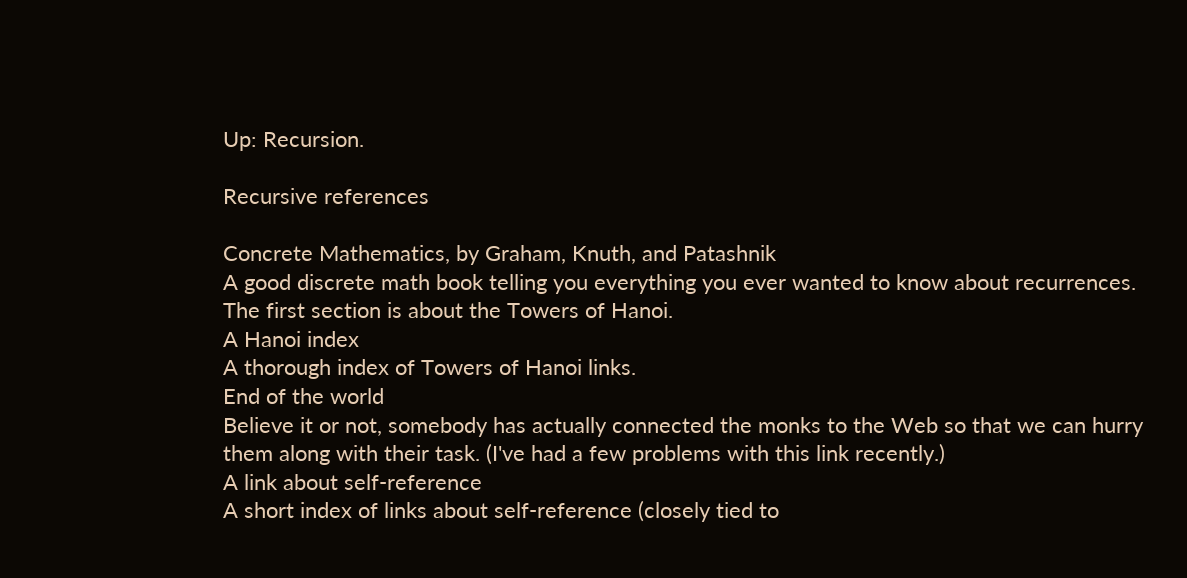Up: Recursion.

Recursive references

Concrete Mathematics, by Graham, Knuth, and Patashnik
A good discrete math book telling you everything you ever wanted to know about recurrences. The first section is about the Towers of Hanoi.
A Hanoi index
A thorough index of Towers of Hanoi links.
End of the world
Believe it or not, somebody has actually connected the monks to the Web so that we can hurry them along with their task. (I've had a few problems with this link recently.)
A link about self-reference
A short index of links about self-reference (closely tied to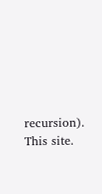recursion).
This site.